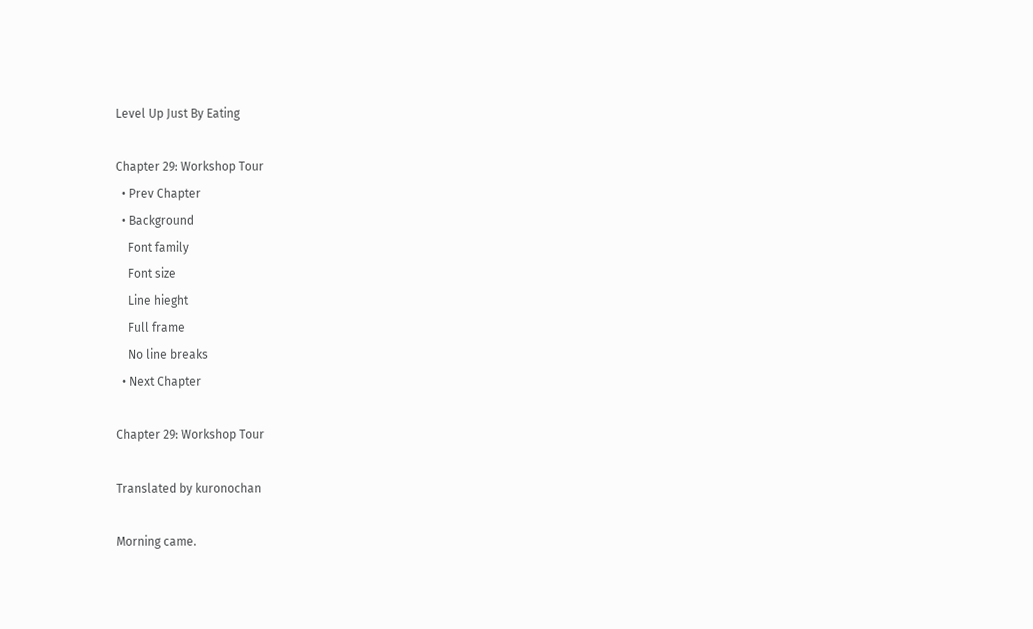Level Up Just By Eating

Chapter 29: Workshop Tour
  • Prev Chapter
  • Background
    Font family
    Font size
    Line hieght
    Full frame
    No line breaks
  • Next Chapter

Chapter 29: Workshop Tour

Translated by kuronochan

Morning came.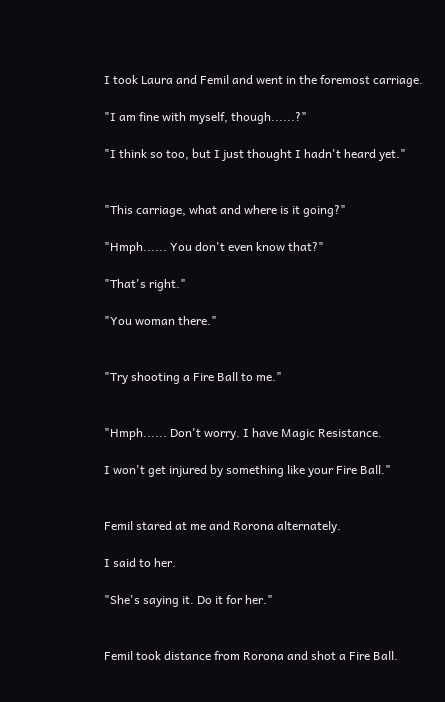I took Laura and Femil and went in the foremost carriage.

"I am fine with myself, though......?"

"I think so too, but I just thought I hadn't heard yet."


"This carriage, what and where is it going?"

"Hmph...... You don't even know that?"

"That's right."

"You woman there."


"Try shooting a Fire Ball to me."


"Hmph...... Don't worry. I have Magic Resistance.

I won't get injured by something like your Fire Ball."


Femil stared at me and Rorona alternately.

I said to her.

"She's saying it. Do it for her."


Femil took distance from Rorona and shot a Fire Ball.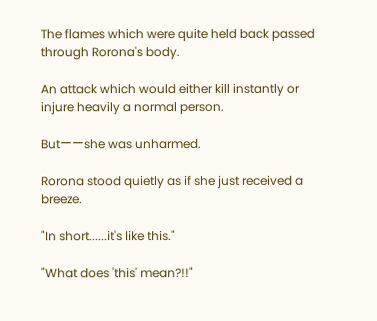The flames which were quite held back passed through Rorona's body.

An attack which would either kill instantly or injure heavily a normal person.

Butーーshe was unharmed.

Rorona stood quietly as if she just received a breeze.

"In short......it's like this."

"What does 'this' mean?!!"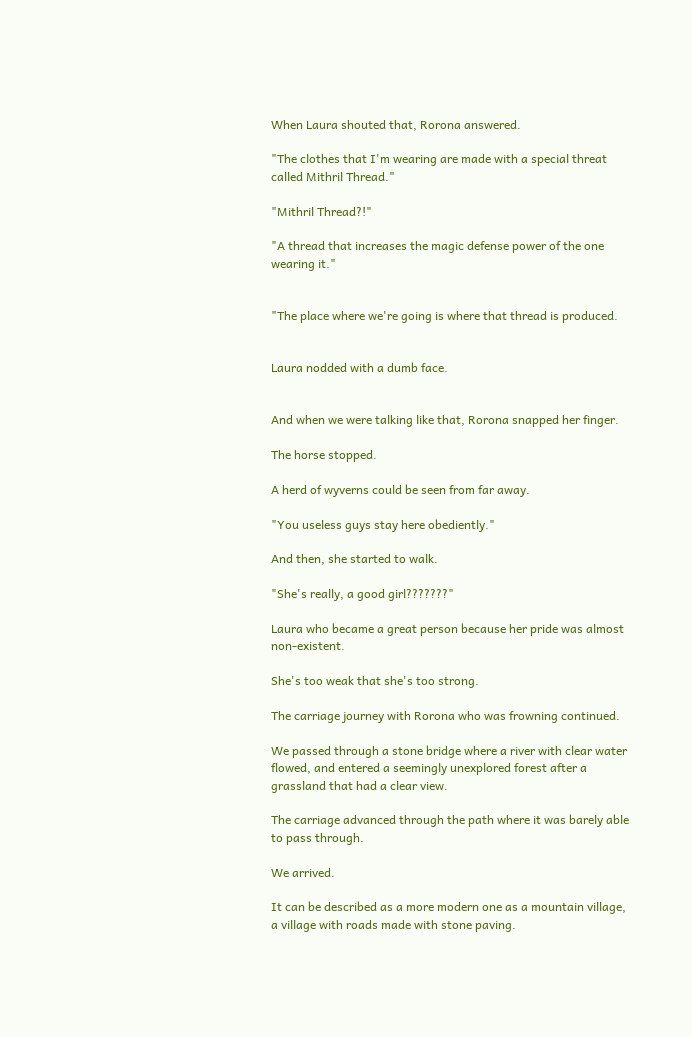When Laura shouted that, Rorona answered.

"The clothes that I'm wearing are made with a special threat called Mithril Thread."

"Mithril Thread?!"

"A thread that increases the magic defense power of the one wearing it."


"The place where we're going is where that thread is produced.


Laura nodded with a dumb face.


And when we were talking like that, Rorona snapped her finger.

The horse stopped.

A herd of wyverns could be seen from far away.

"You useless guys stay here obediently."

And then, she started to walk.

"She's really, a good girl???????"

Laura who became a great person because her pride was almost non-existent.

She's too weak that she's too strong.

The carriage journey with Rorona who was frowning continued.

We passed through a stone bridge where a river with clear water flowed, and entered a seemingly unexplored forest after a grassland that had a clear view.

The carriage advanced through the path where it was barely able to pass through.

We arrived.

It can be described as a more modern one as a mountain village, a village with roads made with stone paving.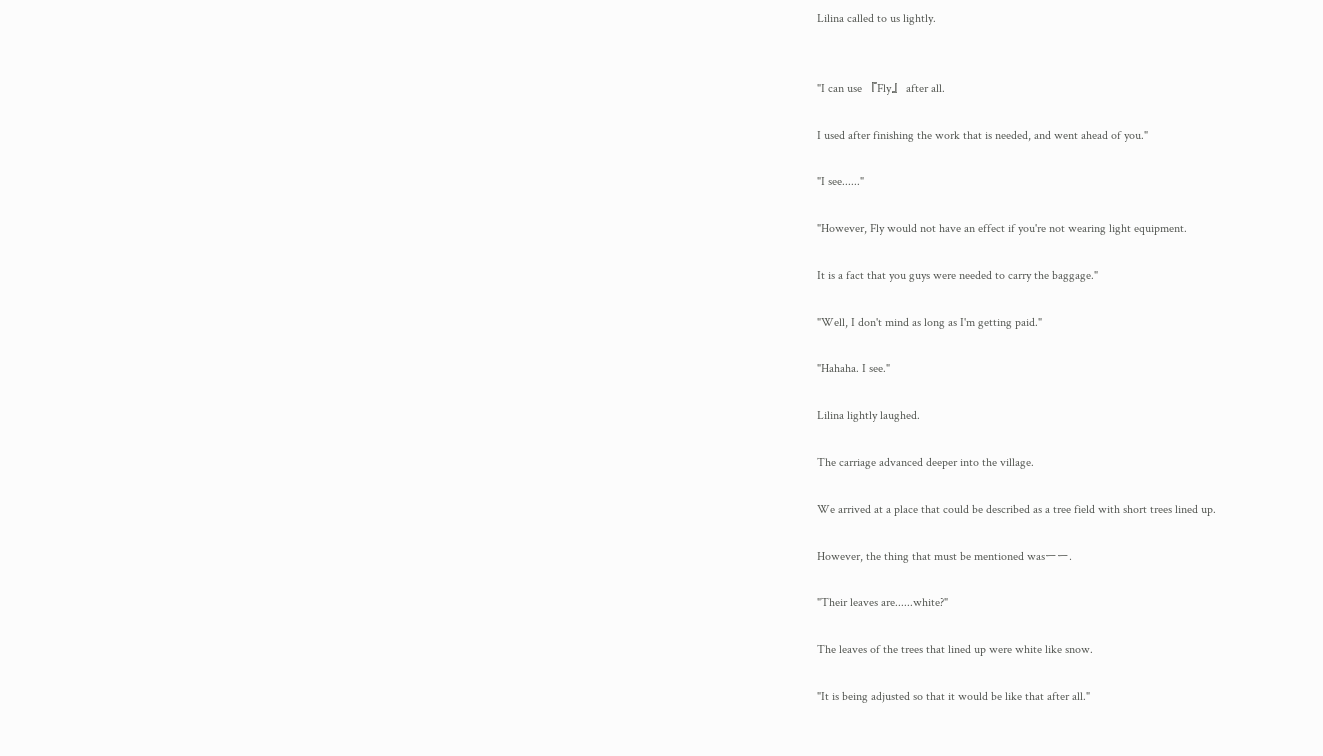Lilina called to us lightly.


"I can use 『Fly』 after all.

I used after finishing the work that is needed, and went ahead of you."

"I see......"

"However, Fly would not have an effect if you're not wearing light equipment.

It is a fact that you guys were needed to carry the baggage."

"Well, I don't mind as long as I'm getting paid."

"Hahaha. I see."

Lilina lightly laughed.

The carriage advanced deeper into the village.

We arrived at a place that could be described as a tree field with short trees lined up.

However, the thing that must be mentioned wasーー.

"Their leaves are......white?"

The leaves of the trees that lined up were white like snow.

"It is being adjusted so that it would be like that after all."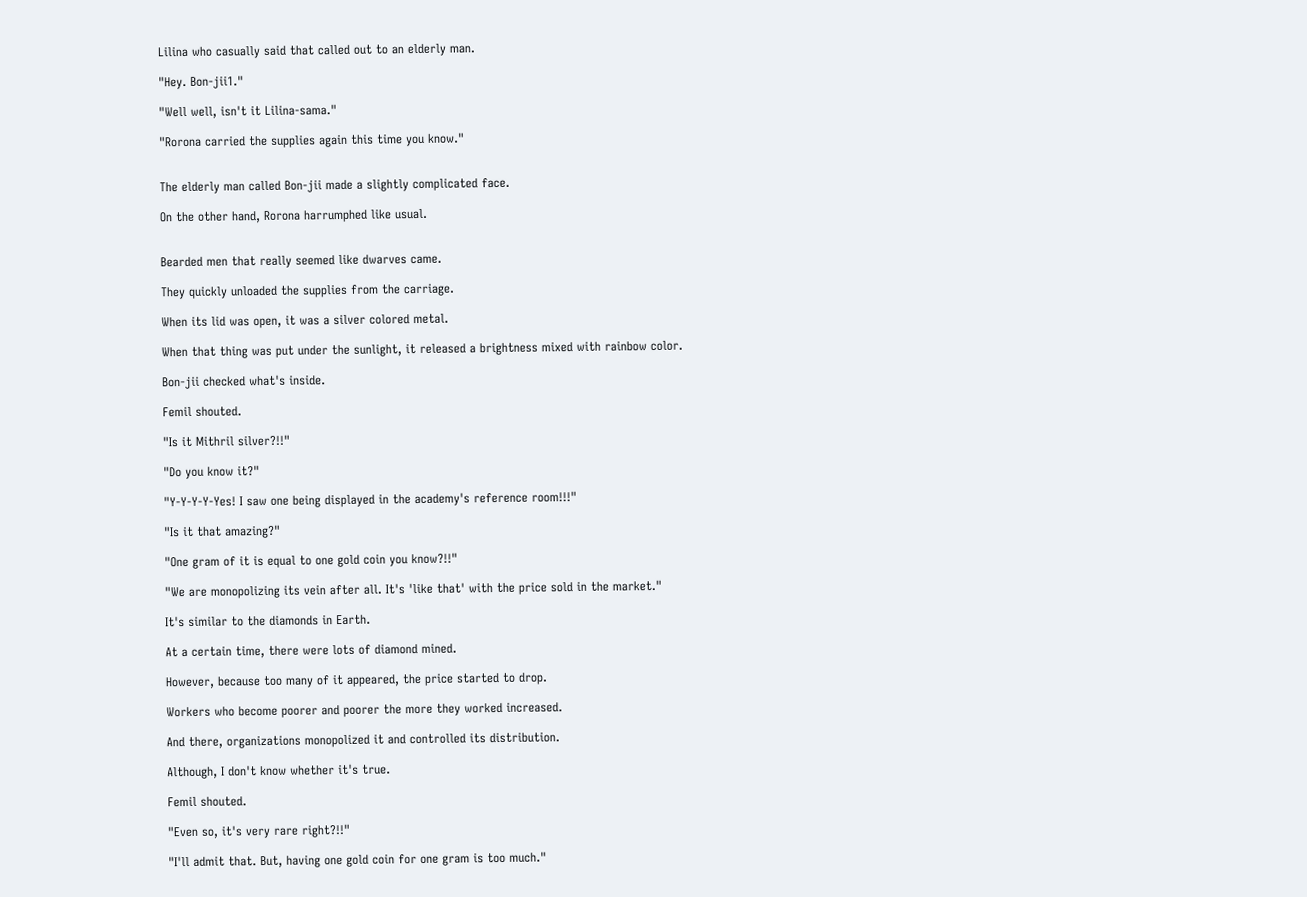Lilina who casually said that called out to an elderly man.

"Hey. Bon-jii1."

"Well well, isn't it Lilina-sama."

"Rorona carried the supplies again this time you know."


The elderly man called Bon-jii made a slightly complicated face.

On the other hand, Rorona harrumphed like usual.


Bearded men that really seemed like dwarves came.

They quickly unloaded the supplies from the carriage.

When its lid was open, it was a silver colored metal.

When that thing was put under the sunlight, it released a brightness mixed with rainbow color.

Bon-jii checked what's inside.

Femil shouted.

"Is it Mithril silver?!!"

"Do you know it?"

"Y-Y-Y-Y-Yes! I saw one being displayed in the academy's reference room!!!"

"Is it that amazing?"

"One gram of it is equal to one gold coin you know?!!"

"We are monopolizing its vein after all. It's 'like that' with the price sold in the market."

It's similar to the diamonds in Earth.

At a certain time, there were lots of diamond mined.

However, because too many of it appeared, the price started to drop.

Workers who become poorer and poorer the more they worked increased.

And there, organizations monopolized it and controlled its distribution.

Although, I don't know whether it's true.

Femil shouted.

"Even so, it's very rare right?!!"

"I'll admit that. But, having one gold coin for one gram is too much."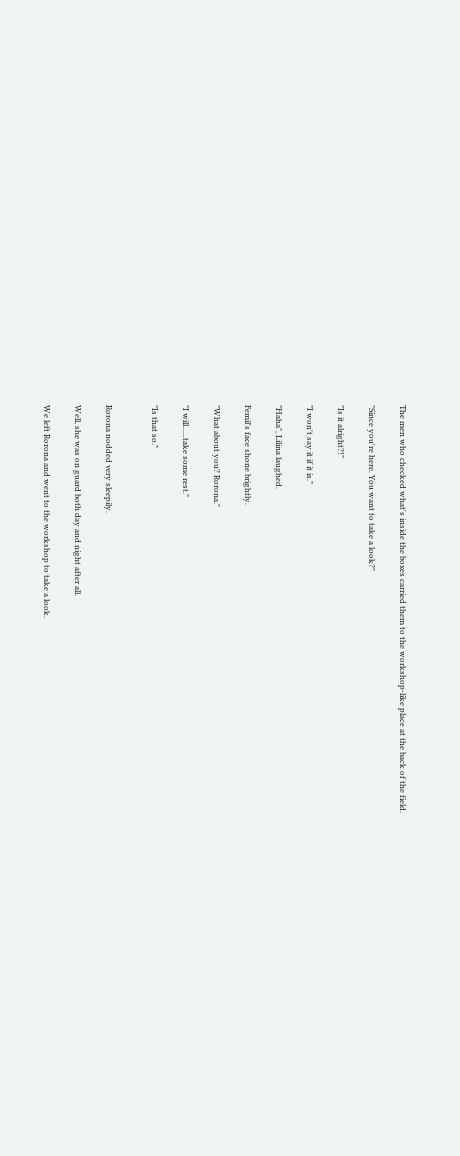The men who checked what's inside the boxes carried them to the workshop-like place at the back of the field.

"Since you're here. You want to take a look?"

"Is it alright?!"

"I won't say it if it is."

"Haha", Lilina laughed.

Femil's face shone brightly.

"What about you? Rorona."

"I will......take some rest."

"Is that so."


Rorona nodded very sleepily.

Well, she was on guard both day and night after all.

We left Rorona and went to the workshop to take a look.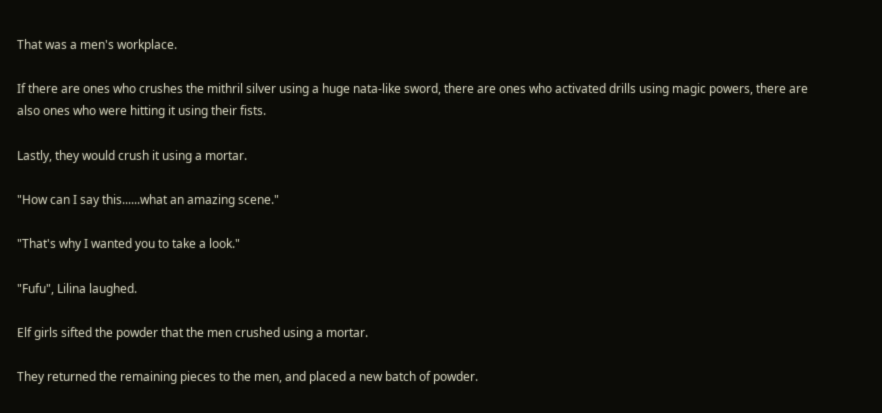That was a men's workplace.

If there are ones who crushes the mithril silver using a huge nata-like sword, there are ones who activated drills using magic powers, there are also ones who were hitting it using their fists.

Lastly, they would crush it using a mortar.

"How can I say this......what an amazing scene."

"That's why I wanted you to take a look."

"Fufu", Lilina laughed.

Elf girls sifted the powder that the men crushed using a mortar.

They returned the remaining pieces to the men, and placed a new batch of powder.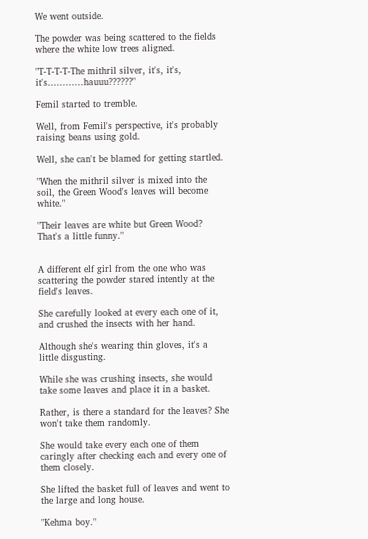We went outside.

The powder was being scattered to the fields where the white low trees aligned.

"T-T-T-T-The mithril silver, it's, it's, it's............hauuu??????"

Femil started to tremble.

Well, from Femil's perspective, it's probably raising beans using gold.

Well, she can't be blamed for getting startled.

"When the mithril silver is mixed into the soil, the Green Wood's leaves will become white."

"Their leaves are white but Green Wood? That's a little funny."


A different elf girl from the one who was scattering the powder stared intently at the field's leaves.

She carefully looked at every each one of it, and crushed the insects with her hand.

Although she's wearing thin gloves, it's a little disgusting.

While she was crushing insects, she would take some leaves and place it in a basket.

Rather, is there a standard for the leaves? She won't take them randomly.

She would take every each one of them caringly after checking each and every one of them closely.

She lifted the basket full of leaves and went to the large and long house.

"Kehma boy."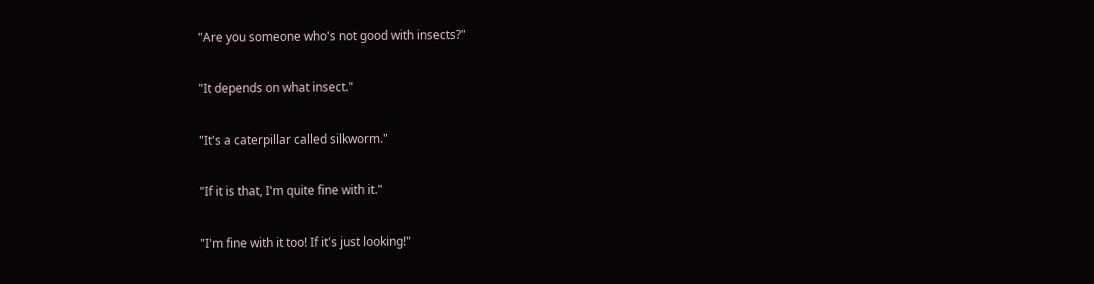"Are you someone who's not good with insects?"

"It depends on what insect."

"It's a caterpillar called silkworm."

"If it is that, I'm quite fine with it."

"I'm fine with it too! If it's just looking!"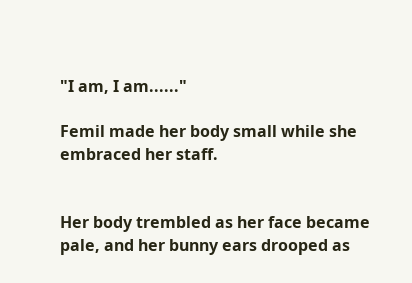"I am, I am......"

Femil made her body small while she embraced her staff.


Her body trembled as her face became pale, and her bunny ears drooped as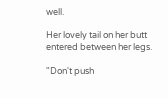well.

Her lovely tail on her butt entered between her legs.

"Don't push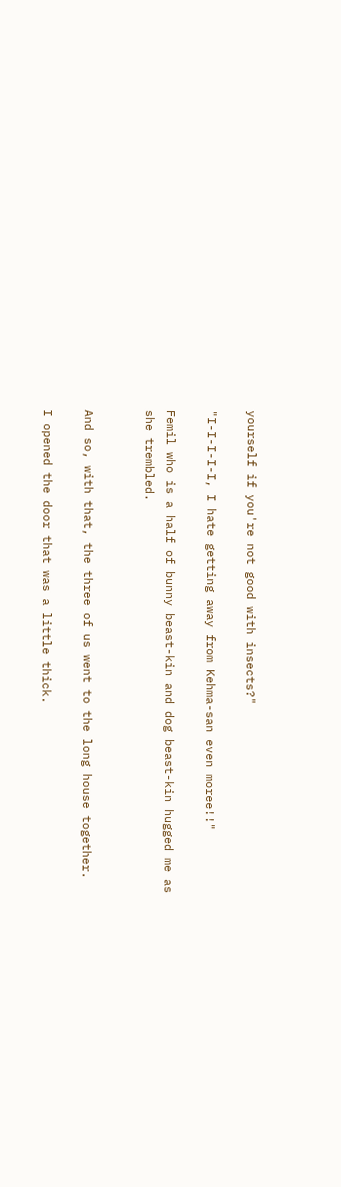yourself if you're not good with insects?"

"I-I-I-I-I, I hate getting away from Kehma-san even moree!!"

Femil who is a half of bunny beast-kin and dog beast-kin hugged me as she trembled.


And so, with that, the three of us went to the long house together.

I opened the door that was a little thick.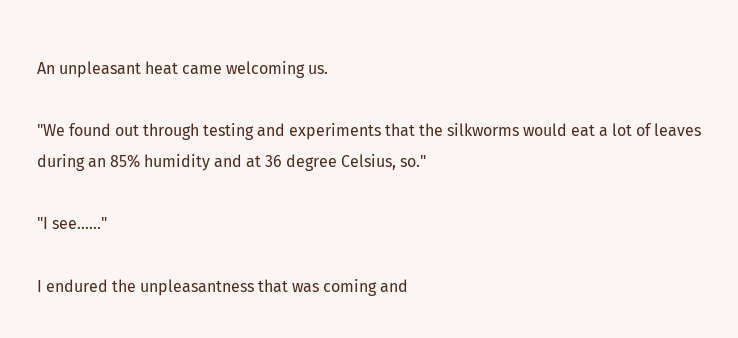An unpleasant heat came welcoming us.

"We found out through testing and experiments that the silkworms would eat a lot of leaves during an 85% humidity and at 36 degree Celsius, so."

"I see......"

I endured the unpleasantness that was coming and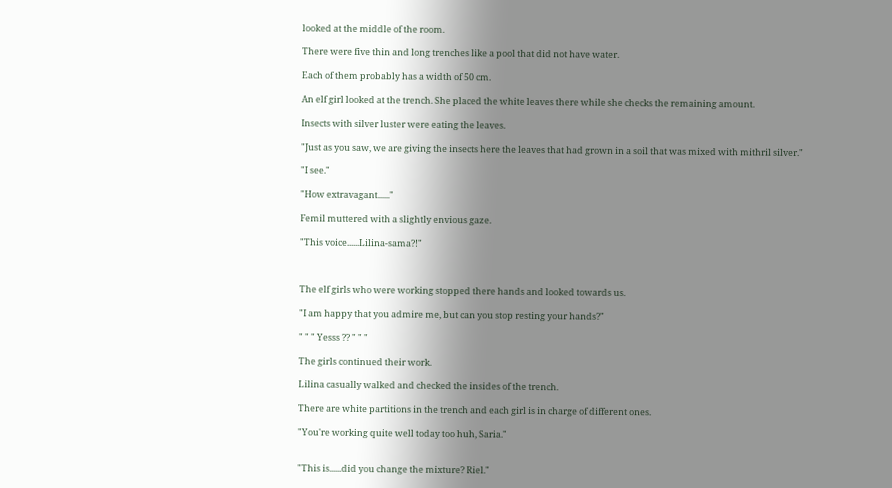looked at the middle of the room.

There were five thin and long trenches like a pool that did not have water.

Each of them probably has a width of 50 cm.

An elf girl looked at the trench. She placed the white leaves there while she checks the remaining amount.

Insects with silver luster were eating the leaves.

"Just as you saw, we are giving the insects here the leaves that had grown in a soil that was mixed with mithril silver."

"I see."

"How extravagant......"

Femil muttered with a slightly envious gaze.

"This voice......Lilina-sama?!"



The elf girls who were working stopped there hands and looked towards us.

"I am happy that you admire me, but can you stop resting your hands?"

" " " Yesss ?? " " "

The girls continued their work.

Lilina casually walked and checked the insides of the trench.

There are white partitions in the trench and each girl is in charge of different ones.

"You're working quite well today too huh, Saria."


"This is......did you change the mixture? Riel."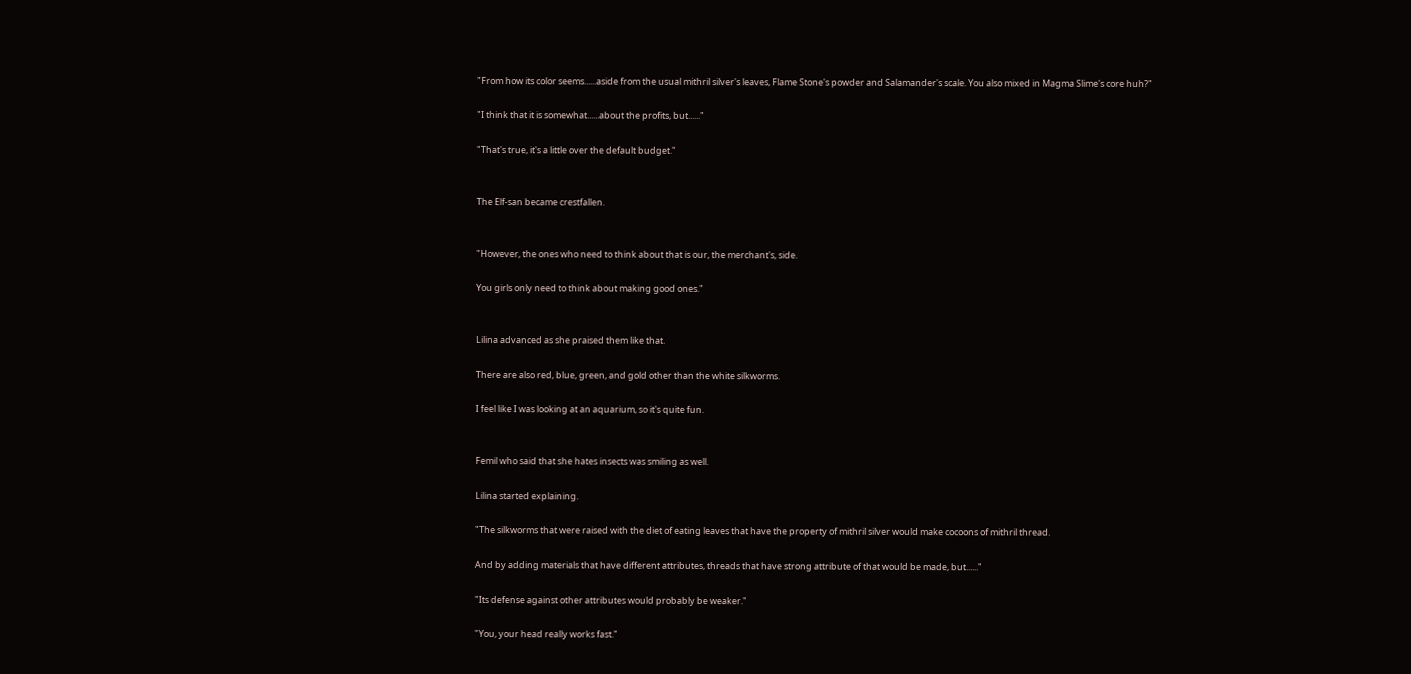"From how its color seems......aside from the usual mithril silver's leaves, Flame Stone's powder and Salamander's scale. You also mixed in Magma Slime's core huh?"

"I think that it is somewhat......about the profits, but......"

"That's true, it's a little over the default budget."


The Elf-san became crestfallen.


"However, the ones who need to think about that is our, the merchant's, side.

You girls only need to think about making good ones."


Lilina advanced as she praised them like that.

There are also red, blue, green, and gold other than the white silkworms.

I feel like I was looking at an aquarium, so it's quite fun.


Femil who said that she hates insects was smiling as well.

Lilina started explaining.

"The silkworms that were raised with the diet of eating leaves that have the property of mithril silver would make cocoons of mithril thread.

And by adding materials that have different attributes, threads that have strong attribute of that would be made, but......"

"Its defense against other attributes would probably be weaker."

"You, your head really works fast."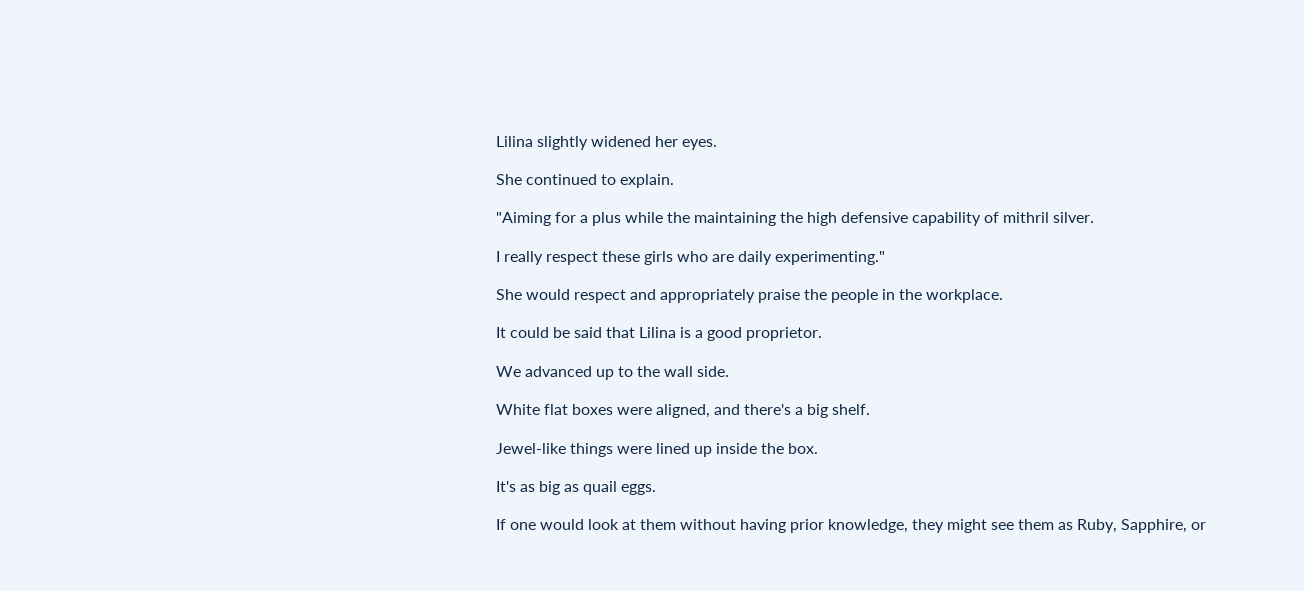Lilina slightly widened her eyes.

She continued to explain.

"Aiming for a plus while the maintaining the high defensive capability of mithril silver.

I really respect these girls who are daily experimenting."

She would respect and appropriately praise the people in the workplace.

It could be said that Lilina is a good proprietor.

We advanced up to the wall side.

White flat boxes were aligned, and there's a big shelf.

Jewel-like things were lined up inside the box.

It's as big as quail eggs.

If one would look at them without having prior knowledge, they might see them as Ruby, Sapphire, or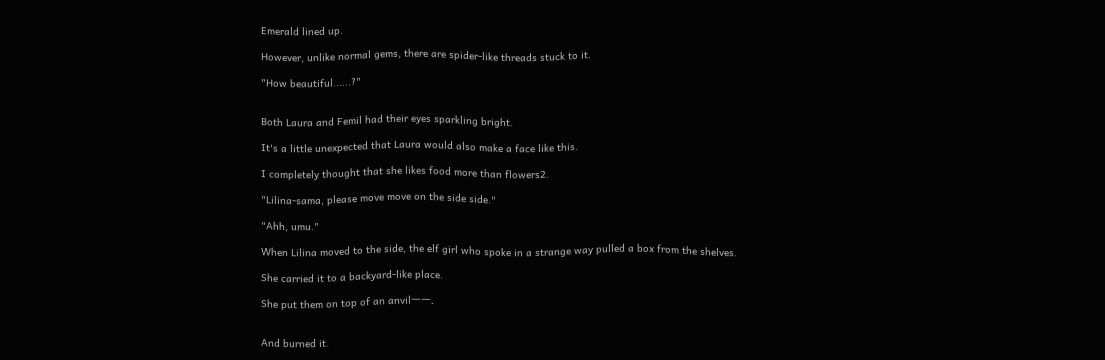Emerald lined up.

However, unlike normal gems, there are spider-like threads stuck to it.

"How beautiful......?"


Both Laura and Femil had their eyes sparkling bright.

It's a little unexpected that Laura would also make a face like this.

I completely thought that she likes food more than flowers2.

"Lilina-sama, please move move on the side side."

"Ahh, umu."

When Lilina moved to the side, the elf girl who spoke in a strange way pulled a box from the shelves.

She carried it to a backyard-like place.

She put them on top of an anvilーー.


And burned it.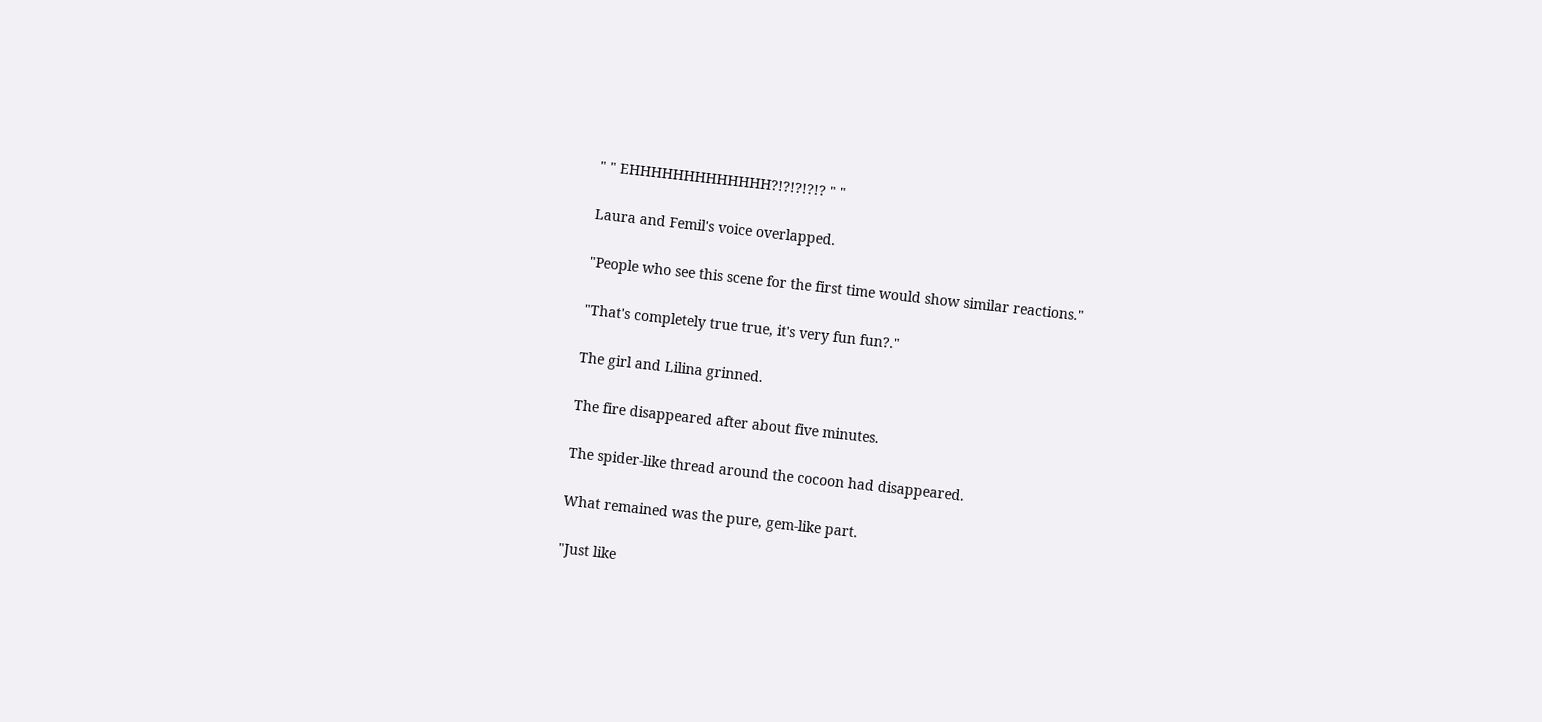" " EHHHHHHHHHHHHH?!?!?!?!? " "

Laura and Femil's voice overlapped.

"People who see this scene for the first time would show similar reactions."

"That's completely true true, it's very fun fun?."

The girl and Lilina grinned.

The fire disappeared after about five minutes.

The spider-like thread around the cocoon had disappeared.

What remained was the pure, gem-like part.

"Just like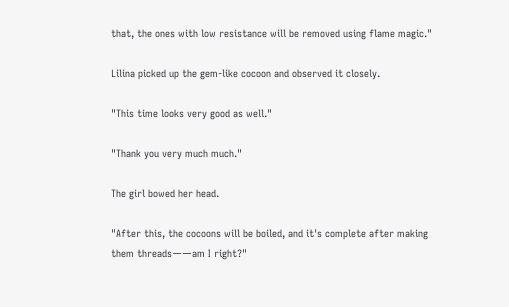that, the ones with low resistance will be removed using flame magic."

Lilina picked up the gem-like cocoon and observed it closely.

"This time looks very good as well."

"Thank you very much much."

The girl bowed her head.

"After this, the cocoons will be boiled, and it's complete after making them threadsーーam I right?"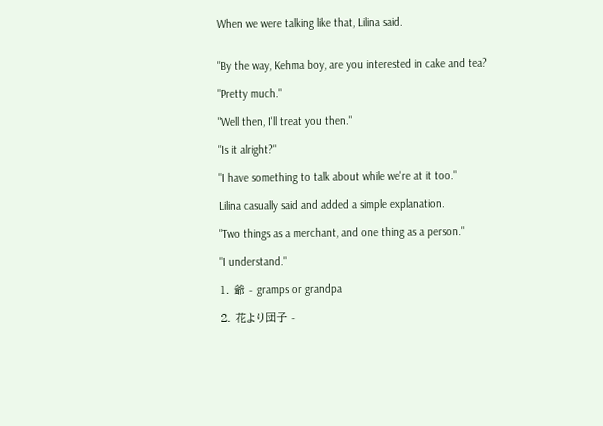When we were talking like that, Lilina said.


"By the way, Kehma boy, are you interested in cake and tea?

"Pretty much."

"Well then, I'll treat you then."

"Is it alright?"

"I have something to talk about while we're at it too."

Lilina casually said and added a simple explanation.

"Two things as a merchant, and one thing as a person."

"I understand."

1. 爺 - gramps or grandpa

2. 花より団子 -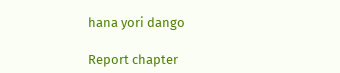hana yori dango

Report chapter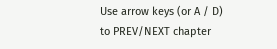Use arrow keys (or A / D) to PREV/NEXT chapter